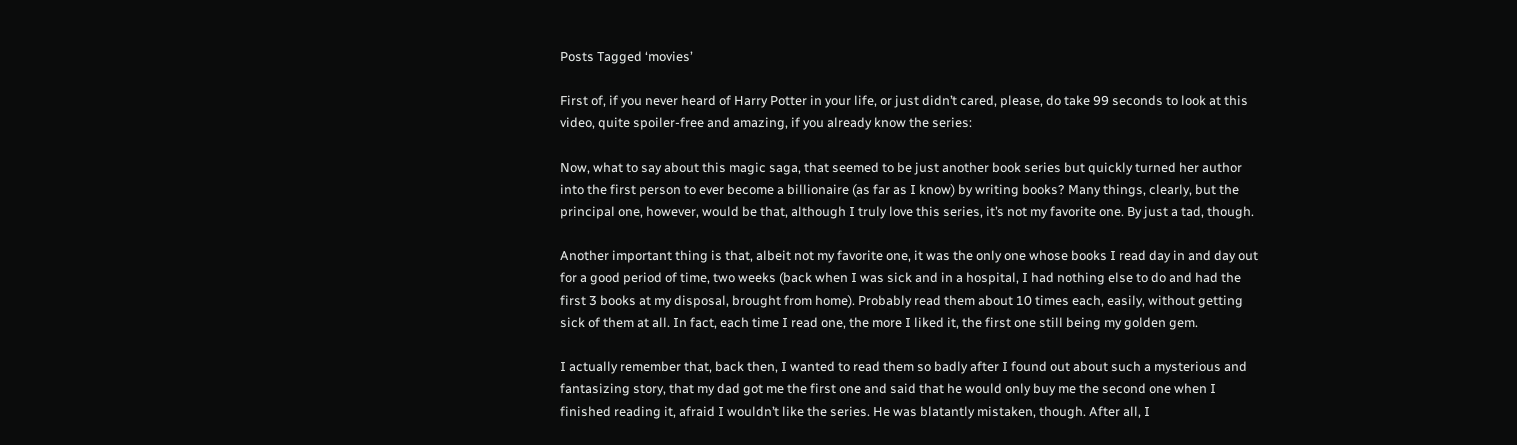Posts Tagged ‘movies’

First of, if you never heard of Harry Potter in your life, or just didn’t cared, please, do take 99 seconds to look at this video, quite spoiler-free and amazing, if you already know the series:

Now, what to say about this magic saga, that seemed to be just another book series but quickly turned her author into the first person to ever become a billionaire (as far as I know) by writing books? Many things, clearly, but the principal one, however, would be that, although I truly love this series, it’s not my favorite one. By just a tad, though.

Another important thing is that, albeit not my favorite one, it was the only one whose books I read day in and day out for a good period of time, two weeks (back when I was sick and in a hospital, I had nothing else to do and had the first 3 books at my disposal, brought from home). Probably read them about 10 times each, easily, without getting sick of them at all. In fact, each time I read one, the more I liked it, the first one still being my golden gem.

I actually remember that, back then, I wanted to read them so badly after I found out about such a mysterious and fantasizing story, that my dad got me the first one and said that he would only buy me the second one when I finished reading it, afraid I wouldn’t like the series. He was blatantly mistaken, though. After all, I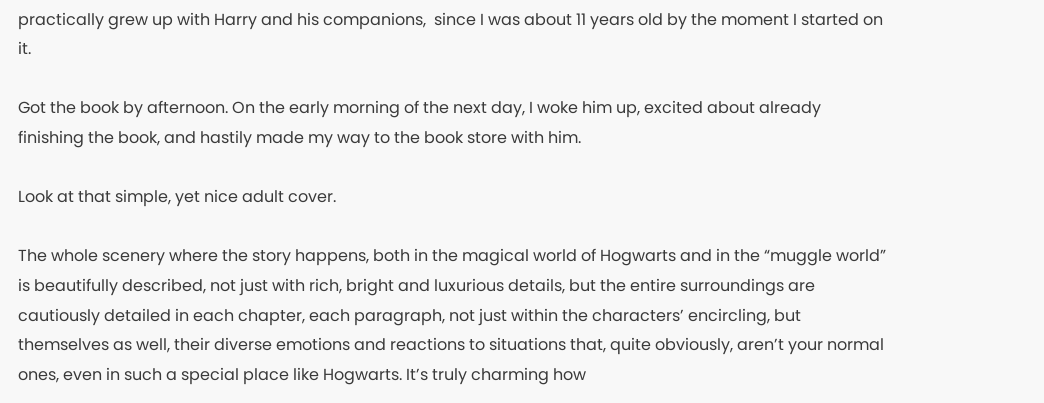practically grew up with Harry and his companions,  since I was about 11 years old by the moment I started on it.

Got the book by afternoon. On the early morning of the next day, I woke him up, excited about already finishing the book, and hastily made my way to the book store with him.

Look at that simple, yet nice adult cover.

The whole scenery where the story happens, both in the magical world of Hogwarts and in the “muggle world” is beautifully described, not just with rich, bright and luxurious details, but the entire surroundings are cautiously detailed in each chapter, each paragraph, not just within the characters’ encircling, but themselves as well, their diverse emotions and reactions to situations that, quite obviously, aren’t your normal ones, even in such a special place like Hogwarts. It’s truly charming how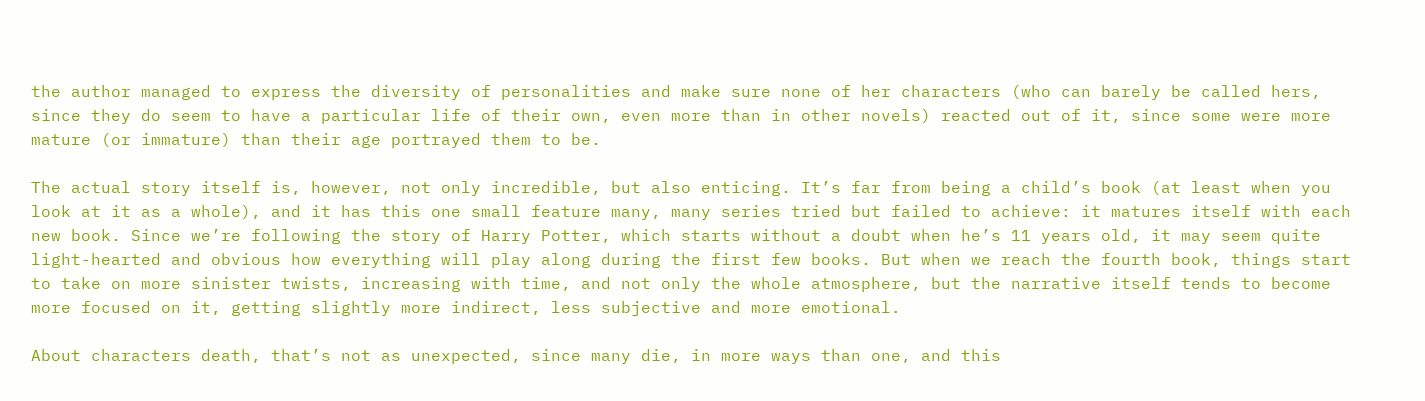the author managed to express the diversity of personalities and make sure none of her characters (who can barely be called hers, since they do seem to have a particular life of their own, even more than in other novels) reacted out of it, since some were more mature (or immature) than their age portrayed them to be.

The actual story itself is, however, not only incredible, but also enticing. It’s far from being a child’s book (at least when you look at it as a whole), and it has this one small feature many, many series tried but failed to achieve: it matures itself with each new book. Since we’re following the story of Harry Potter, which starts without a doubt when he’s 11 years old, it may seem quite light-hearted and obvious how everything will play along during the first few books. But when we reach the fourth book, things start to take on more sinister twists, increasing with time, and not only the whole atmosphere, but the narrative itself tends to become more focused on it, getting slightly more indirect, less subjective and more emotional.

About characters death, that’s not as unexpected, since many die, in more ways than one, and this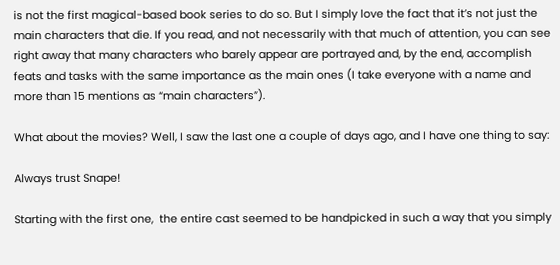is not the first magical-based book series to do so. But I simply love the fact that it’s not just the main characters that die. If you read, and not necessarily with that much of attention, you can see right away that many characters who barely appear are portrayed and, by the end, accomplish feats and tasks with the same importance as the main ones (I take everyone with a name and more than 15 mentions as “main characters”).

What about the movies? Well, I saw the last one a couple of days ago, and I have one thing to say:

Always trust Snape!

Starting with the first one,  the entire cast seemed to be handpicked in such a way that you simply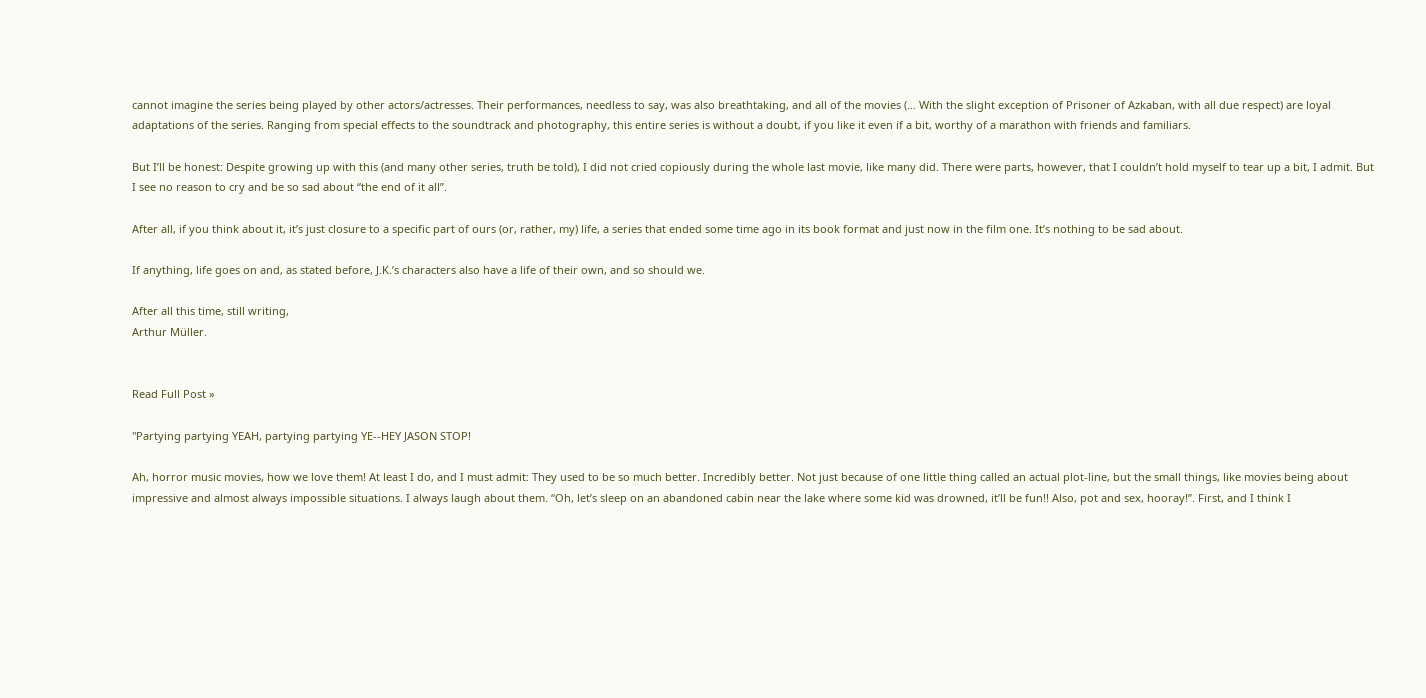cannot imagine the series being played by other actors/actresses. Their performances, needless to say, was also breathtaking, and all of the movies (… With the slight exception of Prisoner of Azkaban, with all due respect) are loyal adaptations of the series. Ranging from special effects to the soundtrack and photography, this entire series is without a doubt, if you like it even if a bit, worthy of a marathon with friends and familiars.

But I’ll be honest: Despite growing up with this (and many other series, truth be told), I did not cried copiously during the whole last movie, like many did. There were parts, however, that I couldn’t hold myself to tear up a bit, I admit. But I see no reason to cry and be so sad about “the end of it all”.

After all, if you think about it, it’s just closure to a specific part of ours (or, rather, my) life, a series that ended some time ago in its book format and just now in the film one. It’s nothing to be sad about.

If anything, life goes on and, as stated before, J.K.’s characters also have a life of their own, and so should we.

After all this time, still writing,
Arthur Müller.


Read Full Post »

"Partying partying YEAH, partying partying YE--HEY JASON STOP!

Ah, horror music movies, how we love them! At least I do, and I must admit: They used to be so much better. Incredibly better. Not just because of one little thing called an actual plot-line, but the small things, like movies being about impressive and almost always impossible situations. I always laugh about them. “Oh, let’s sleep on an abandoned cabin near the lake where some kid was drowned, it’ll be fun!! Also, pot and sex, hooray!”. First, and I think I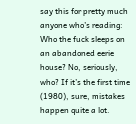say this for pretty much anyone who’s reading: Who the fuck sleeps on an abandoned eerie house? No, seriously, who? If it’s the first time (1980), sure, mistakes happen quite a lot.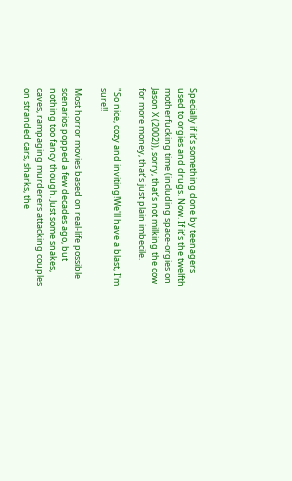Specially if it’s something done by teenagers used to orgies and drugs. Now. If it’s the twelfth motherfucking time (including space-orgies on Jason X (2002)), sorry, that’s not milking the cow for more money, that’s just plain imbecile.

"So nice, cozy and inviting!We'll have a blast, I'm sure!!

Most horror movies based on real-life possible scenarios popped a few decades ago, but nothing too fancy though. Just some snakes, caves, rampaging murderers attacking couples on stranded cars, sharks, the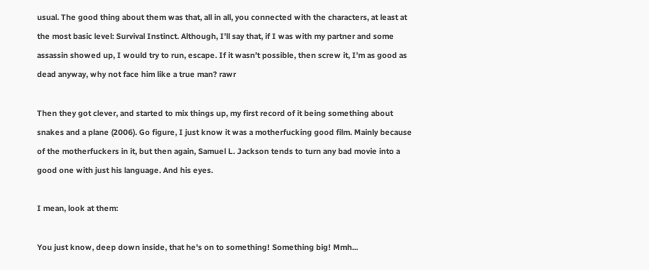usual. The good thing about them was that, all in all, you connected with the characters, at least at the most basic level: Survival Instinct. Although, I’ll say that, if I was with my partner and some assassin showed up, I would try to run, escape. If it wasn’t possible, then screw it, I’m as good as dead anyway, why not face him like a true man? rawr

Then they got clever, and started to mix things up, my first record of it being something about snakes and a plane (2006). Go figure, I just know it was a motherfucking good film. Mainly because of the motherfuckers in it, but then again, Samuel L. Jackson tends to turn any bad movie into a good one with just his language. And his eyes.

I mean, look at them:

You just know, deep down inside, that he's on to something! Something big! Mmh...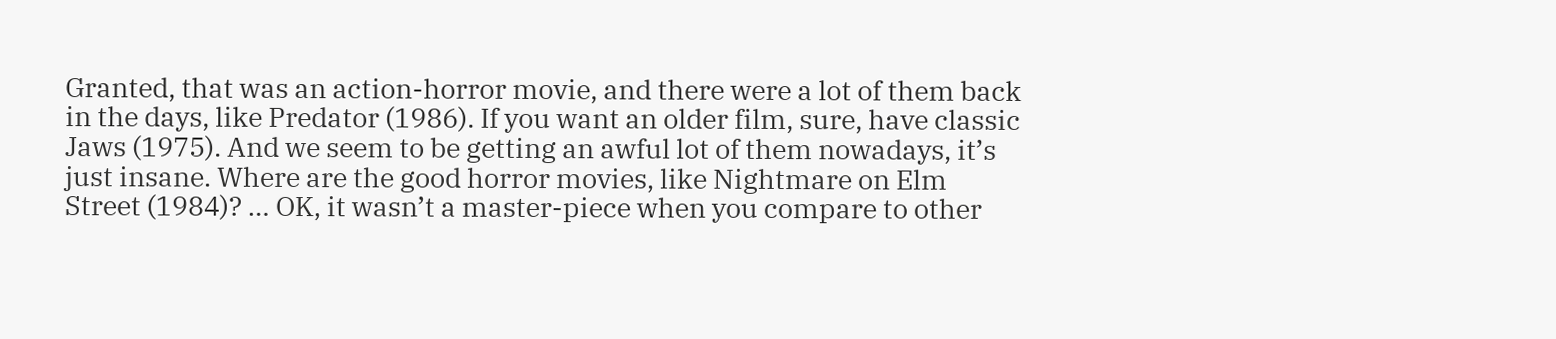Granted, that was an action-horror movie, and there were a lot of them back in the days, like Predator (1986). If you want an older film, sure, have classic Jaws (1975). And we seem to be getting an awful lot of them nowadays, it’s just insane. Where are the good horror movies, like Nightmare on Elm Street (1984)? … OK, it wasn’t a master-piece when you compare to other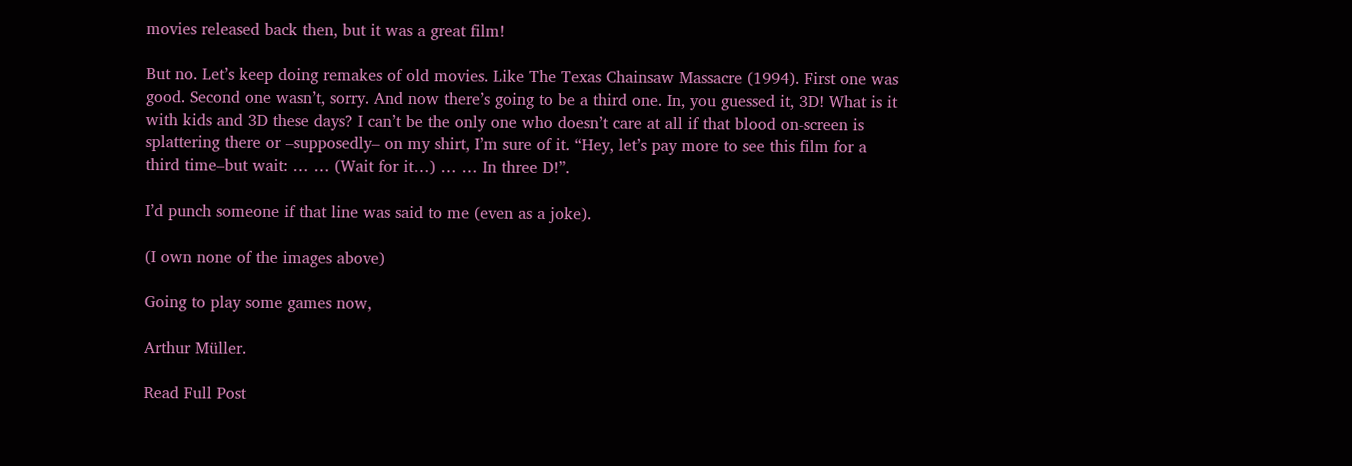movies released back then, but it was a great film!

But no. Let’s keep doing remakes of old movies. Like The Texas Chainsaw Massacre (1994). First one was good. Second one wasn’t, sorry. And now there’s going to be a third one. In, you guessed it, 3D! What is it with kids and 3D these days? I can’t be the only one who doesn’t care at all if that blood on-screen is splattering there or –supposedly– on my shirt, I’m sure of it. “Hey, let’s pay more to see this film for a third time–but wait: … … (Wait for it…) … … In three D!”.

I’d punch someone if that line was said to me (even as a joke).

(I own none of the images above)

Going to play some games now,

Arthur Müller.

Read Full Post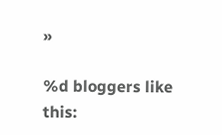»

%d bloggers like this: